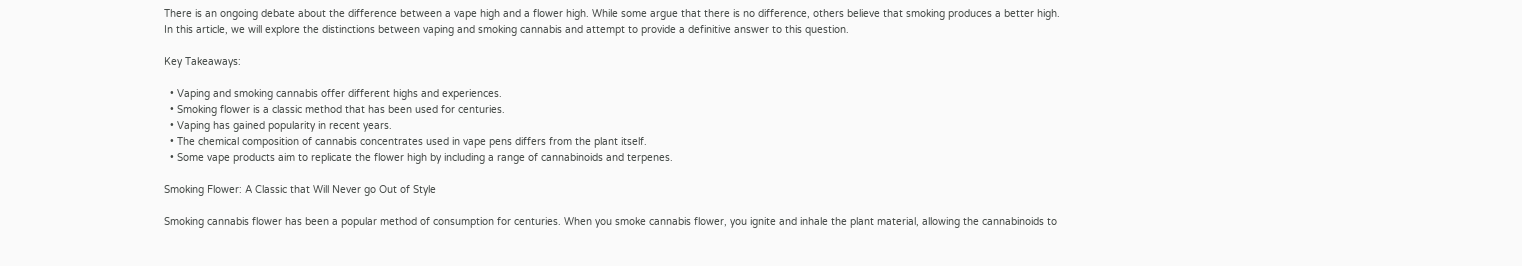There is an ongoing debate about the difference between a vape high and a flower high. While some argue that there is no difference, others believe that smoking produces a better high. In this article, we will explore the distinctions between vaping and smoking cannabis and attempt to provide a definitive answer to this question.

Key Takeaways:

  • Vaping and smoking cannabis offer different highs and experiences.
  • Smoking flower is a classic method that has been used for centuries.
  • Vaping has gained popularity in recent years.
  • The chemical composition of cannabis concentrates used in vape pens differs from the plant itself.
  • Some vape products aim to replicate the flower high by including a range of cannabinoids and terpenes.

Smoking Flower: A Classic that Will Never go Out of Style

Smoking cannabis flower has been a popular method of consumption for centuries. When you smoke cannabis flower, you ignite and inhale the plant material, allowing the cannabinoids to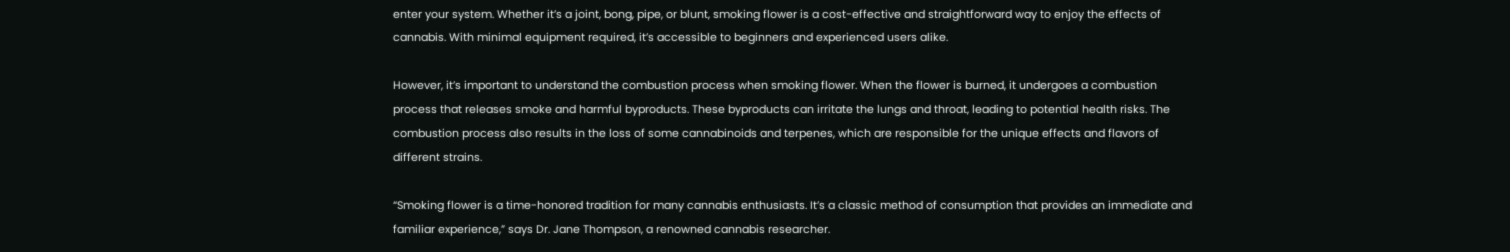enter your system. Whether it’s a joint, bong, pipe, or blunt, smoking flower is a cost-effective and straightforward way to enjoy the effects of cannabis. With minimal equipment required, it’s accessible to beginners and experienced users alike.

However, it’s important to understand the combustion process when smoking flower. When the flower is burned, it undergoes a combustion process that releases smoke and harmful byproducts. These byproducts can irritate the lungs and throat, leading to potential health risks. The combustion process also results in the loss of some cannabinoids and terpenes, which are responsible for the unique effects and flavors of different strains.

“Smoking flower is a time-honored tradition for many cannabis enthusiasts. It’s a classic method of consumption that provides an immediate and familiar experience,” says Dr. Jane Thompson, a renowned cannabis researcher.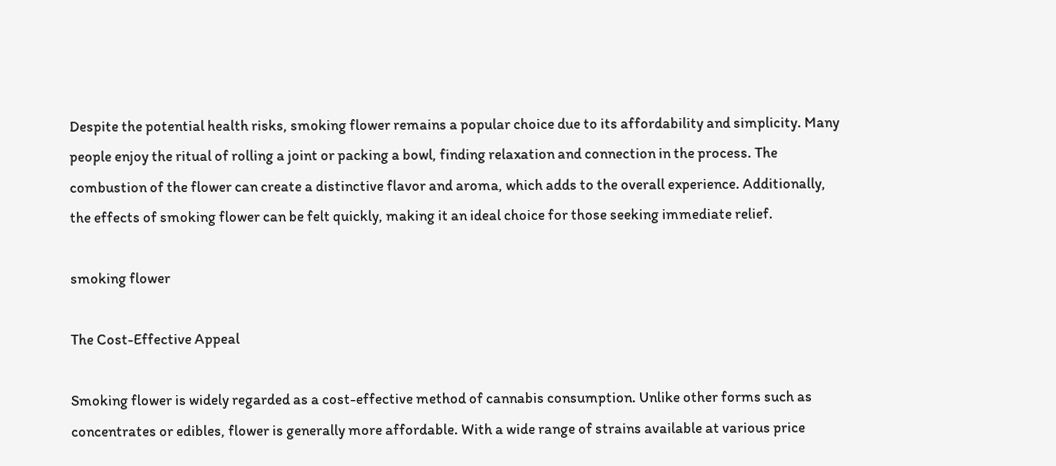Despite the potential health risks, smoking flower remains a popular choice due to its affordability and simplicity. Many people enjoy the ritual of rolling a joint or packing a bowl, finding relaxation and connection in the process. The combustion of the flower can create a distinctive flavor and aroma, which adds to the overall experience. Additionally, the effects of smoking flower can be felt quickly, making it an ideal choice for those seeking immediate relief.

smoking flower

The Cost-Effective Appeal

Smoking flower is widely regarded as a cost-effective method of cannabis consumption. Unlike other forms such as concentrates or edibles, flower is generally more affordable. With a wide range of strains available at various price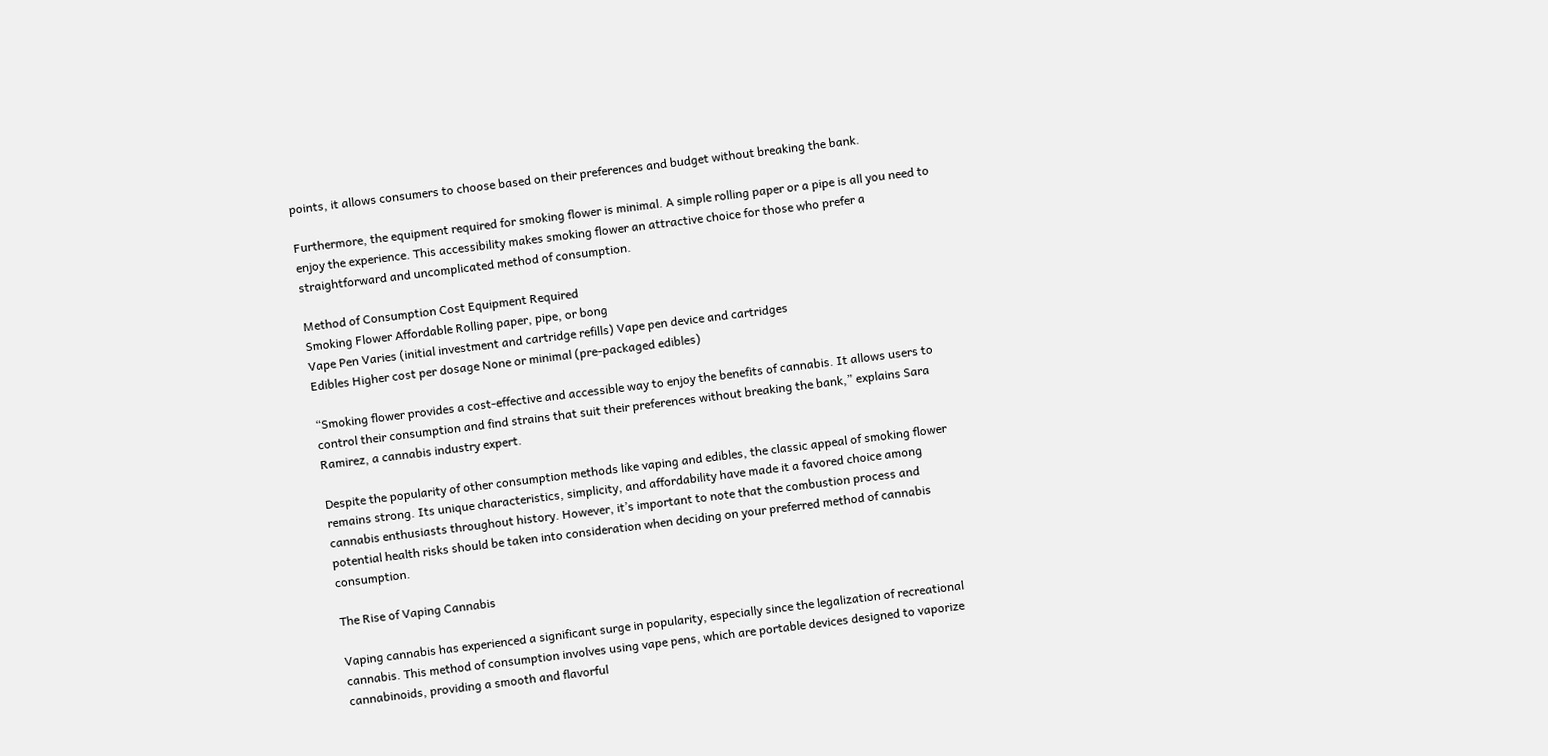points, it allows consumers to choose based on their preferences and budget without breaking the bank.

Furthermore, the equipment required for smoking flower is minimal. A simple rolling paper or a pipe is all you need to enjoy the experience. This accessibility makes smoking flower an attractive choice for those who prefer a straightforward and uncomplicated method of consumption.

Method of Consumption Cost Equipment Required
Smoking Flower Affordable Rolling paper, pipe, or bong
Vape Pen Varies (initial investment and cartridge refills) Vape pen device and cartridges
Edibles Higher cost per dosage None or minimal (pre-packaged edibles)

“Smoking flower provides a cost-effective and accessible way to enjoy the benefits of cannabis. It allows users to control their consumption and find strains that suit their preferences without breaking the bank,” explains Sara Ramirez, a cannabis industry expert.

Despite the popularity of other consumption methods like vaping and edibles, the classic appeal of smoking flower remains strong. Its unique characteristics, simplicity, and affordability have made it a favored choice among cannabis enthusiasts throughout history. However, it’s important to note that the combustion process and potential health risks should be taken into consideration when deciding on your preferred method of cannabis consumption.

The Rise of Vaping Cannabis

Vaping cannabis has experienced a significant surge in popularity, especially since the legalization of recreational cannabis. This method of consumption involves using vape pens, which are portable devices designed to vaporize cannabinoids, providing a smooth and flavorful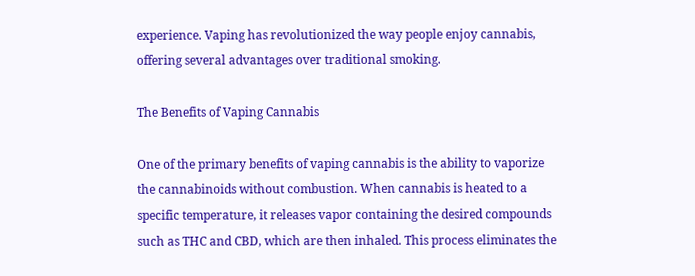experience. Vaping has revolutionized the way people enjoy cannabis, offering several advantages over traditional smoking.

The Benefits of Vaping Cannabis

One of the primary benefits of vaping cannabis is the ability to vaporize the cannabinoids without combustion. When cannabis is heated to a specific temperature, it releases vapor containing the desired compounds such as THC and CBD, which are then inhaled. This process eliminates the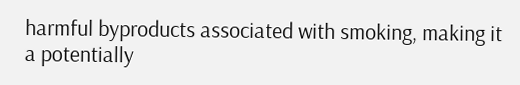harmful byproducts associated with smoking, making it a potentially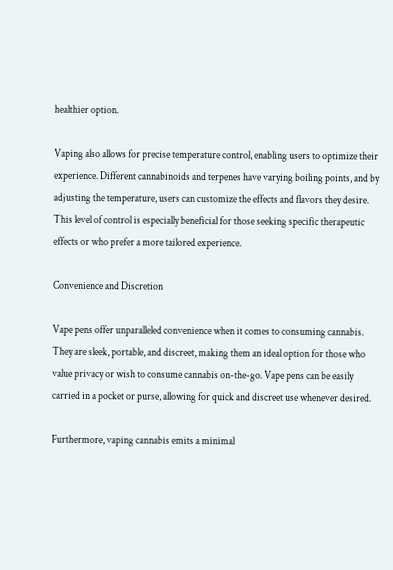healthier option.

Vaping also allows for precise temperature control, enabling users to optimize their experience. Different cannabinoids and terpenes have varying boiling points, and by adjusting the temperature, users can customize the effects and flavors they desire. This level of control is especially beneficial for those seeking specific therapeutic effects or who prefer a more tailored experience.

Convenience and Discretion

Vape pens offer unparalleled convenience when it comes to consuming cannabis. They are sleek, portable, and discreet, making them an ideal option for those who value privacy or wish to consume cannabis on-the-go. Vape pens can be easily carried in a pocket or purse, allowing for quick and discreet use whenever desired.

Furthermore, vaping cannabis emits a minimal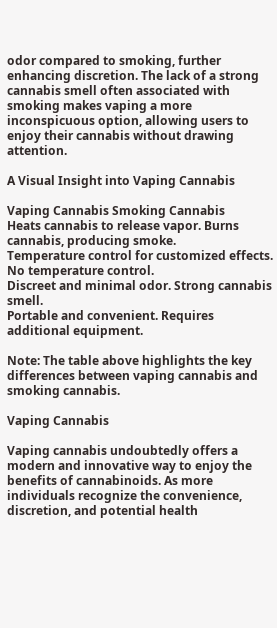odor compared to smoking, further enhancing discretion. The lack of a strong cannabis smell often associated with smoking makes vaping a more inconspicuous option, allowing users to enjoy their cannabis without drawing attention.

A Visual Insight into Vaping Cannabis

Vaping Cannabis Smoking Cannabis
Heats cannabis to release vapor. Burns cannabis, producing smoke.
Temperature control for customized effects. No temperature control.
Discreet and minimal odor. Strong cannabis smell.
Portable and convenient. Requires additional equipment.

Note: The table above highlights the key differences between vaping cannabis and smoking cannabis.

Vaping Cannabis

Vaping cannabis undoubtedly offers a modern and innovative way to enjoy the benefits of cannabinoids. As more individuals recognize the convenience, discretion, and potential health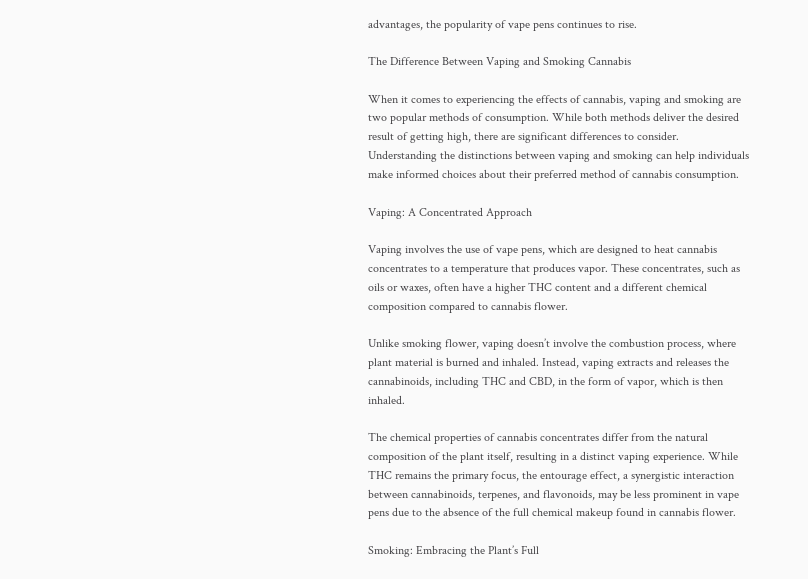advantages, the popularity of vape pens continues to rise.

The Difference Between Vaping and Smoking Cannabis

When it comes to experiencing the effects of cannabis, vaping and smoking are two popular methods of consumption. While both methods deliver the desired result of getting high, there are significant differences to consider. Understanding the distinctions between vaping and smoking can help individuals make informed choices about their preferred method of cannabis consumption.

Vaping: A Concentrated Approach

Vaping involves the use of vape pens, which are designed to heat cannabis concentrates to a temperature that produces vapor. These concentrates, such as oils or waxes, often have a higher THC content and a different chemical composition compared to cannabis flower.

Unlike smoking flower, vaping doesn’t involve the combustion process, where plant material is burned and inhaled. Instead, vaping extracts and releases the cannabinoids, including THC and CBD, in the form of vapor, which is then inhaled.

The chemical properties of cannabis concentrates differ from the natural composition of the plant itself, resulting in a distinct vaping experience. While THC remains the primary focus, the entourage effect, a synergistic interaction between cannabinoids, terpenes, and flavonoids, may be less prominent in vape pens due to the absence of the full chemical makeup found in cannabis flower.

Smoking: Embracing the Plant’s Full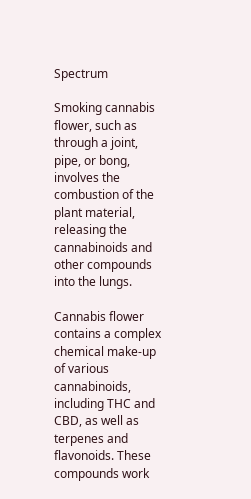Spectrum

Smoking cannabis flower, such as through a joint, pipe, or bong, involves the combustion of the plant material, releasing the cannabinoids and other compounds into the lungs.

Cannabis flower contains a complex chemical make-up of various cannabinoids, including THC and CBD, as well as terpenes and flavonoids. These compounds work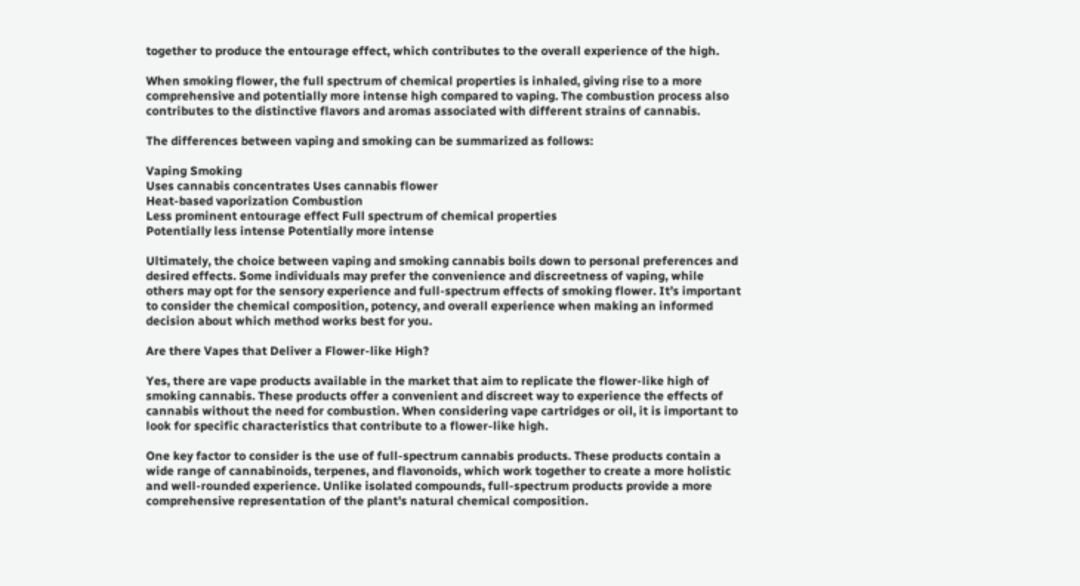together to produce the entourage effect, which contributes to the overall experience of the high.

When smoking flower, the full spectrum of chemical properties is inhaled, giving rise to a more comprehensive and potentially more intense high compared to vaping. The combustion process also contributes to the distinctive flavors and aromas associated with different strains of cannabis.

The differences between vaping and smoking can be summarized as follows:

Vaping Smoking
Uses cannabis concentrates Uses cannabis flower
Heat-based vaporization Combustion
Less prominent entourage effect Full spectrum of chemical properties
Potentially less intense Potentially more intense

Ultimately, the choice between vaping and smoking cannabis boils down to personal preferences and desired effects. Some individuals may prefer the convenience and discreetness of vaping, while others may opt for the sensory experience and full-spectrum effects of smoking flower. It’s important to consider the chemical composition, potency, and overall experience when making an informed decision about which method works best for you.

Are there Vapes that Deliver a Flower-like High?

Yes, there are vape products available in the market that aim to replicate the flower-like high of smoking cannabis. These products offer a convenient and discreet way to experience the effects of cannabis without the need for combustion. When considering vape cartridges or oil, it is important to look for specific characteristics that contribute to a flower-like high.

One key factor to consider is the use of full-spectrum cannabis products. These products contain a wide range of cannabinoids, terpenes, and flavonoids, which work together to create a more holistic and well-rounded experience. Unlike isolated compounds, full-spectrum products provide a more comprehensive representation of the plant’s natural chemical composition.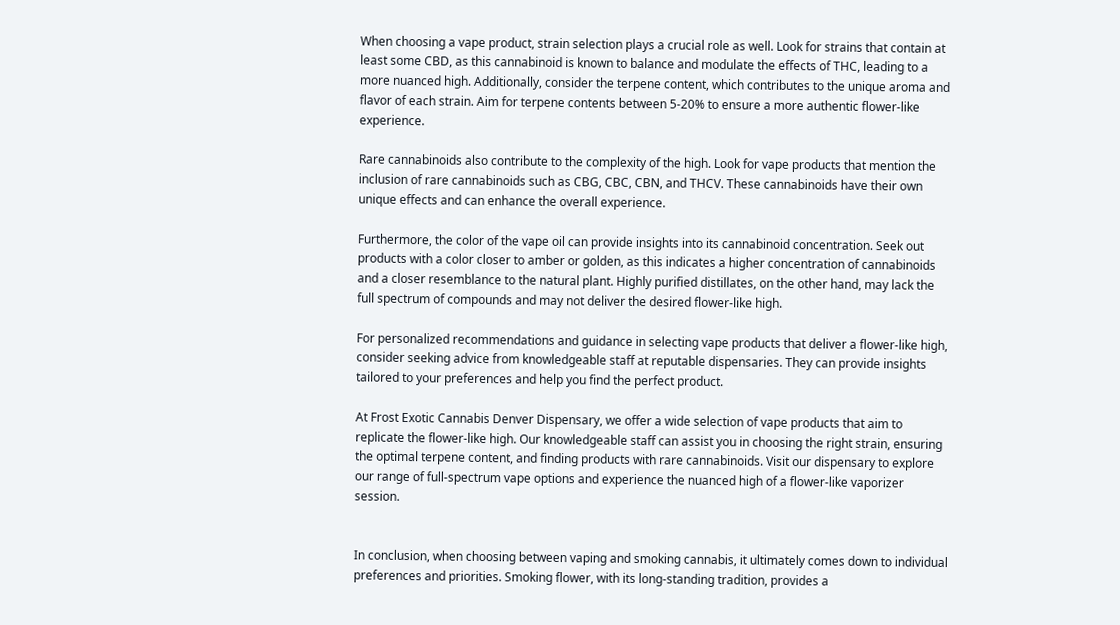When choosing a vape product, strain selection plays a crucial role as well. Look for strains that contain at least some CBD, as this cannabinoid is known to balance and modulate the effects of THC, leading to a more nuanced high. Additionally, consider the terpene content, which contributes to the unique aroma and flavor of each strain. Aim for terpene contents between 5-20% to ensure a more authentic flower-like experience.

Rare cannabinoids also contribute to the complexity of the high. Look for vape products that mention the inclusion of rare cannabinoids such as CBG, CBC, CBN, and THCV. These cannabinoids have their own unique effects and can enhance the overall experience.

Furthermore, the color of the vape oil can provide insights into its cannabinoid concentration. Seek out products with a color closer to amber or golden, as this indicates a higher concentration of cannabinoids and a closer resemblance to the natural plant. Highly purified distillates, on the other hand, may lack the full spectrum of compounds and may not deliver the desired flower-like high.

For personalized recommendations and guidance in selecting vape products that deliver a flower-like high, consider seeking advice from knowledgeable staff at reputable dispensaries. They can provide insights tailored to your preferences and help you find the perfect product.

At Frost Exotic Cannabis Denver Dispensary, we offer a wide selection of vape products that aim to replicate the flower-like high. Our knowledgeable staff can assist you in choosing the right strain, ensuring the optimal terpene content, and finding products with rare cannabinoids. Visit our dispensary to explore our range of full-spectrum vape options and experience the nuanced high of a flower-like vaporizer session.


In conclusion, when choosing between vaping and smoking cannabis, it ultimately comes down to individual preferences and priorities. Smoking flower, with its long-standing tradition, provides a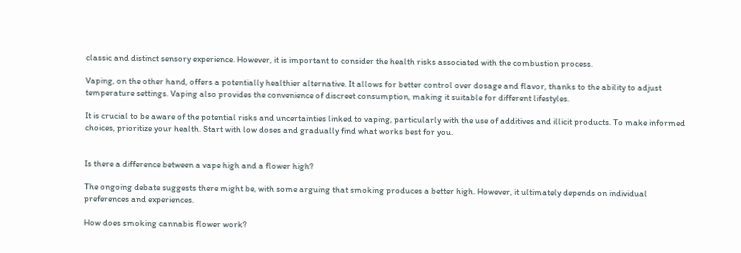classic and distinct sensory experience. However, it is important to consider the health risks associated with the combustion process.

Vaping, on the other hand, offers a potentially healthier alternative. It allows for better control over dosage and flavor, thanks to the ability to adjust temperature settings. Vaping also provides the convenience of discreet consumption, making it suitable for different lifestyles.

It is crucial to be aware of the potential risks and uncertainties linked to vaping, particularly with the use of additives and illicit products. To make informed choices, prioritize your health. Start with low doses and gradually find what works best for you.


Is there a difference between a vape high and a flower high?

The ongoing debate suggests there might be, with some arguing that smoking produces a better high. However, it ultimately depends on individual preferences and experiences.

How does smoking cannabis flower work?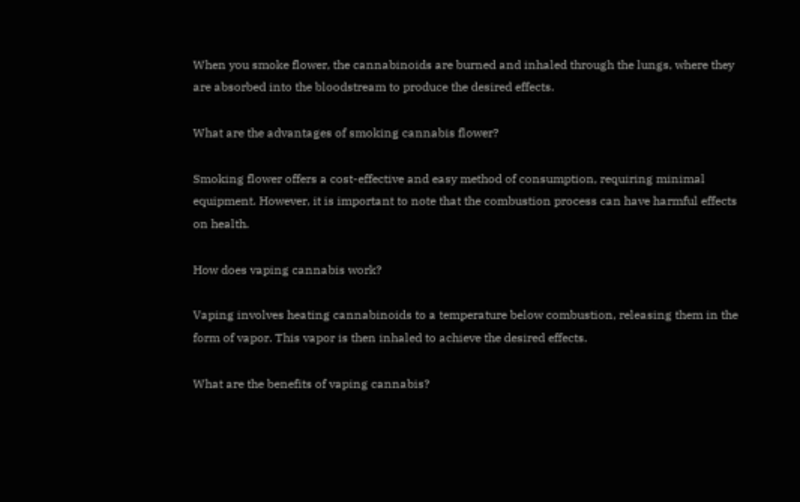When you smoke flower, the cannabinoids are burned and inhaled through the lungs, where they are absorbed into the bloodstream to produce the desired effects.

What are the advantages of smoking cannabis flower?

Smoking flower offers a cost-effective and easy method of consumption, requiring minimal equipment. However, it is important to note that the combustion process can have harmful effects on health.

How does vaping cannabis work?

Vaping involves heating cannabinoids to a temperature below combustion, releasing them in the form of vapor. This vapor is then inhaled to achieve the desired effects.

What are the benefits of vaping cannabis?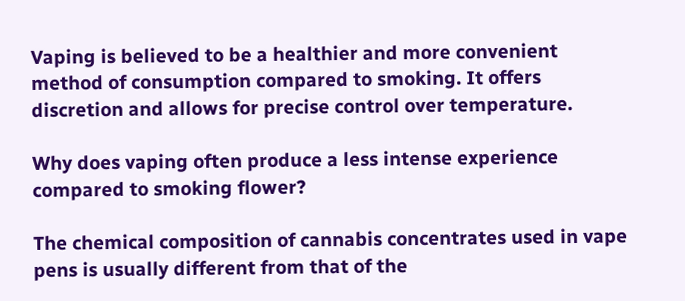Vaping is believed to be a healthier and more convenient method of consumption compared to smoking. It offers discretion and allows for precise control over temperature.

Why does vaping often produce a less intense experience compared to smoking flower?

The chemical composition of cannabis concentrates used in vape pens is usually different from that of the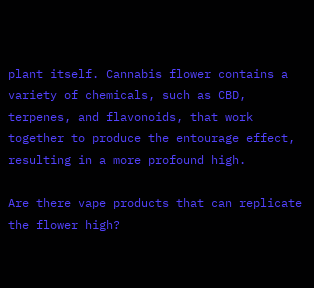plant itself. Cannabis flower contains a variety of chemicals, such as CBD, terpenes, and flavonoids, that work together to produce the entourage effect, resulting in a more profound high.

Are there vape products that can replicate the flower high?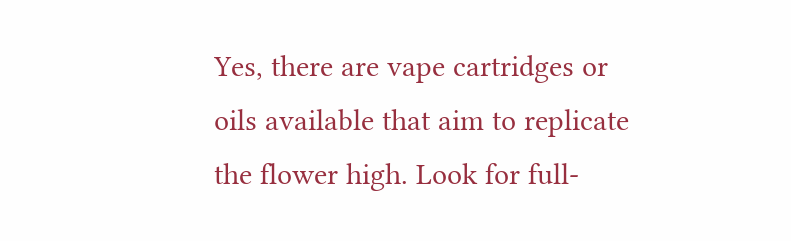Yes, there are vape cartridges or oils available that aim to replicate the flower high. Look for full-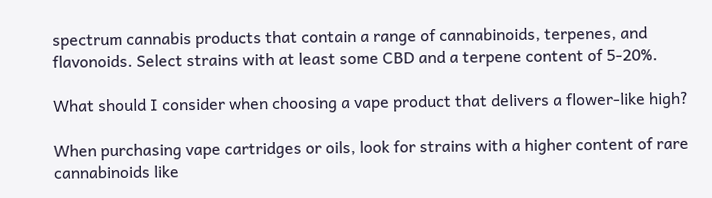spectrum cannabis products that contain a range of cannabinoids, terpenes, and flavonoids. Select strains with at least some CBD and a terpene content of 5-20%.

What should I consider when choosing a vape product that delivers a flower-like high?

When purchasing vape cartridges or oils, look for strains with a higher content of rare cannabinoids like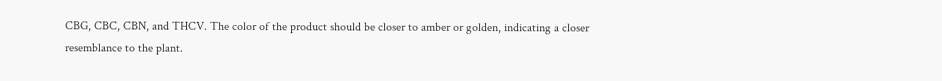CBG, CBC, CBN, and THCV. The color of the product should be closer to amber or golden, indicating a closer resemblance to the plant.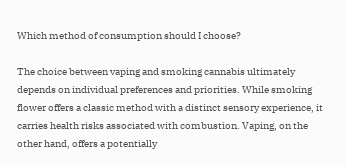Which method of consumption should I choose?

The choice between vaping and smoking cannabis ultimately depends on individual preferences and priorities. While smoking flower offers a classic method with a distinct sensory experience, it carries health risks associated with combustion. Vaping, on the other hand, offers a potentially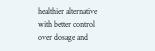healthier alternative with better control over dosage and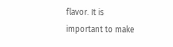flavor. It is important to make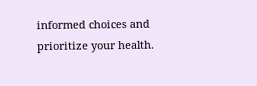informed choices and prioritize your health.